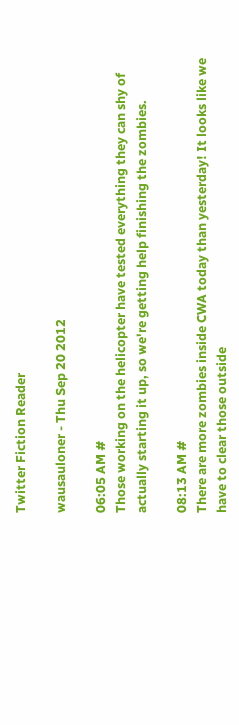Twitter Fiction Reader

wausauloner - Thu Sep 20 2012

06:05 AM #
Those working on the helicopter have tested everything they can shy of actually starting it up, so we're getting help finishing the zombies.

08:13 AM #
There are more zombies inside CWA today than yesterday! It looks like we have to clear those outside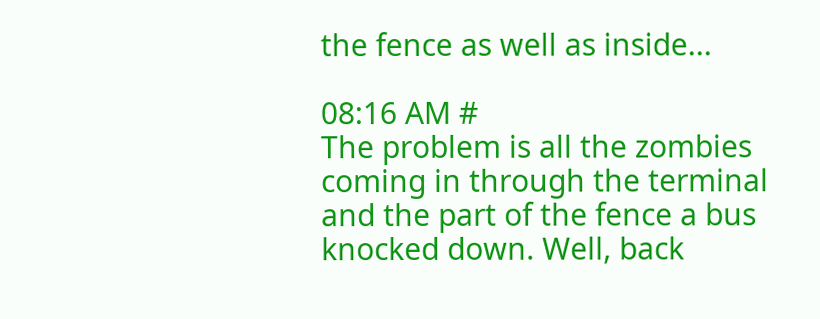the fence as well as inside...

08:16 AM #
The problem is all the zombies coming in through the terminal and the part of the fence a bus knocked down. Well, back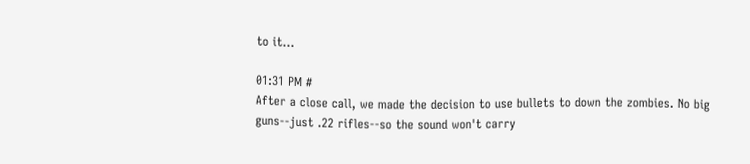to it...

01:31 PM #
After a close call, we made the decision to use bullets to down the zombies. No big guns--just .22 rifles--so the sound won't carry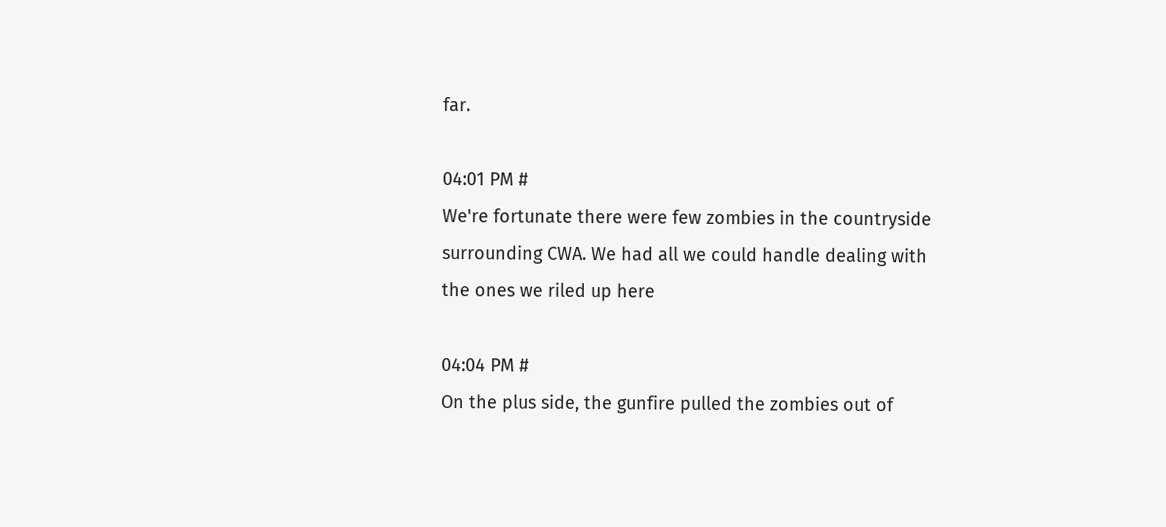far.

04:01 PM #
We're fortunate there were few zombies in the countryside surrounding CWA. We had all we could handle dealing with the ones we riled up here

04:04 PM #
On the plus side, the gunfire pulled the zombies out of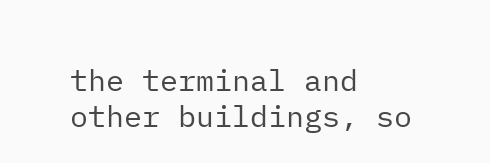the terminal and other buildings, so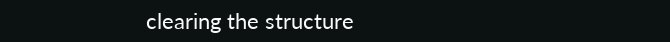clearing the structure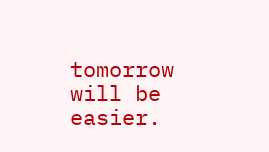tomorrow will be easier.